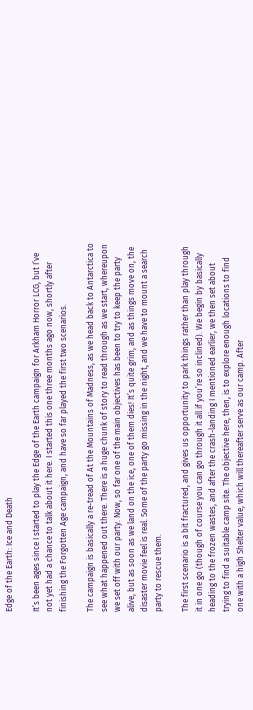Edge of the Earth: Ice and Death

It’s been ages since I started to play the Edge of the Earth campaign for Arkham Horror LCG, but I’ve not yet had a chance to talk about it here. I started this one three months ago now, shortly after finishing the Forgotten Age campaign, and have so far played the first two scenarios.

The campaign is basically a re-tread of At the Mountains of Madness, as we head back to Antarctica to see what happened out there. There is a huge chunk of story to read through as we start, whereupon we set off with our party. Now, so far one of the main objectives has been to try to keep the party alive, but as soon as we land on the ice, one of them dies! It’s quite grim, and as things move on, the disaster movie feel is real. Some of the party go missing in the night, and we have to mount a search party to rescue them.

The first scenario is a bit fractured, and gives us opportunity to park things rather than play through it in one go (though of course you can go through it all if you’re so inclined). We begin by basically heading to the frozen wastes, and after the crash-landing I mentioned earlier, we then set about trying to find a suitable camp site. The objective here, then, is to explore enough locations to find one with a high Shelter value, which will thereafter serve as our camp. After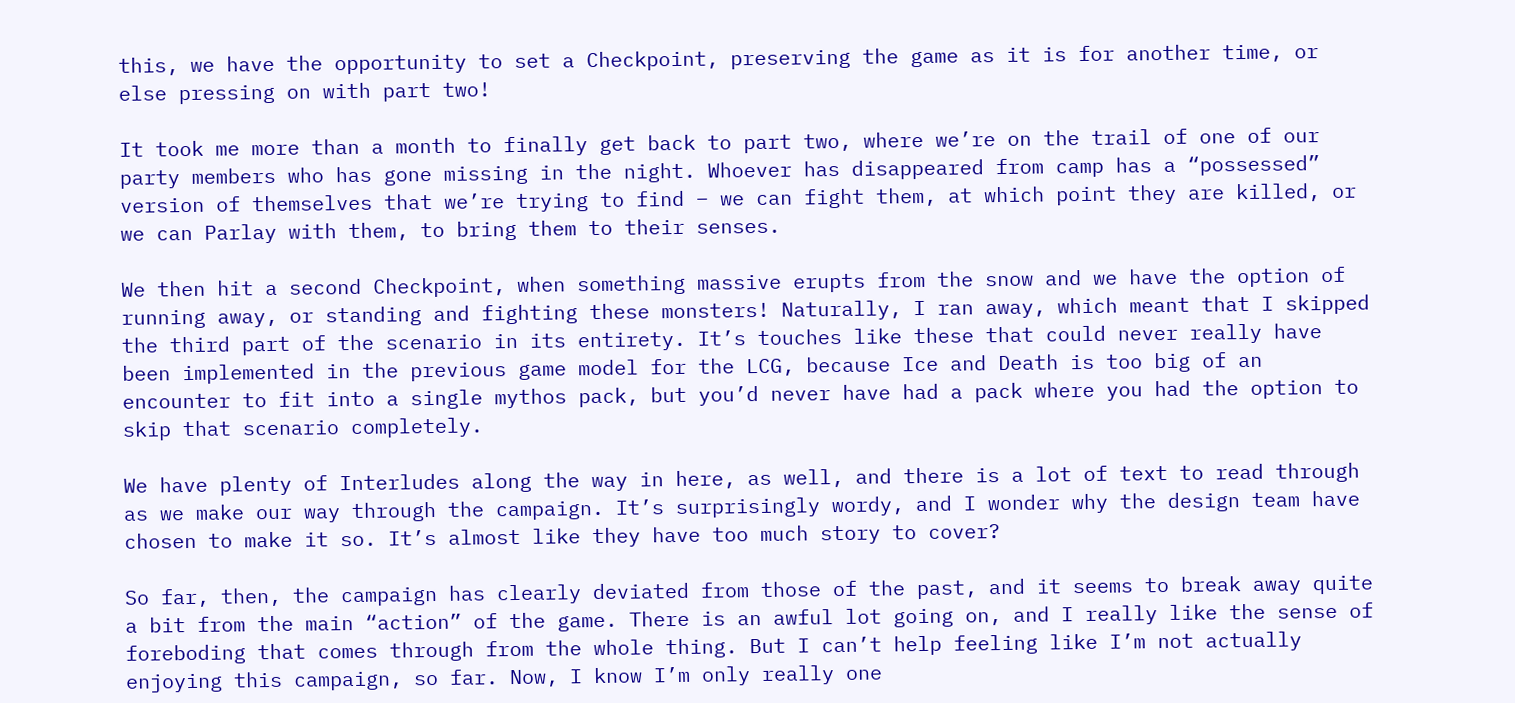this, we have the opportunity to set a Checkpoint, preserving the game as it is for another time, or else pressing on with part two!

It took me more than a month to finally get back to part two, where we’re on the trail of one of our party members who has gone missing in the night. Whoever has disappeared from camp has a “possessed” version of themselves that we’re trying to find – we can fight them, at which point they are killed, or we can Parlay with them, to bring them to their senses.

We then hit a second Checkpoint, when something massive erupts from the snow and we have the option of running away, or standing and fighting these monsters! Naturally, I ran away, which meant that I skipped the third part of the scenario in its entirety. It’s touches like these that could never really have been implemented in the previous game model for the LCG, because Ice and Death is too big of an encounter to fit into a single mythos pack, but you’d never have had a pack where you had the option to skip that scenario completely.

We have plenty of Interludes along the way in here, as well, and there is a lot of text to read through as we make our way through the campaign. It’s surprisingly wordy, and I wonder why the design team have chosen to make it so. It’s almost like they have too much story to cover?

So far, then, the campaign has clearly deviated from those of the past, and it seems to break away quite a bit from the main “action” of the game. There is an awful lot going on, and I really like the sense of foreboding that comes through from the whole thing. But I can’t help feeling like I’m not actually enjoying this campaign, so far. Now, I know I’m only really one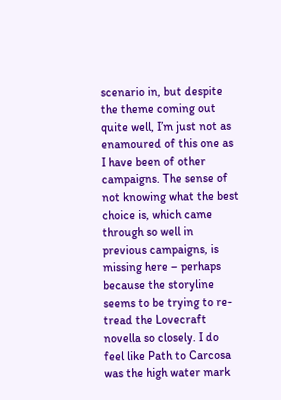scenario in, but despite the theme coming out quite well, I’m just not as enamoured of this one as I have been of other campaigns. The sense of not knowing what the best choice is, which came through so well in previous campaigns, is missing here – perhaps because the storyline seems to be trying to re-tread the Lovecraft novella so closely. I do feel like Path to Carcosa was the high water mark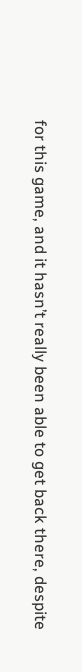for this game, and it hasn’t really been able to get back there, despite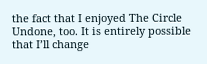the fact that I enjoyed The Circle Undone, too. It is entirely possible that I’ll change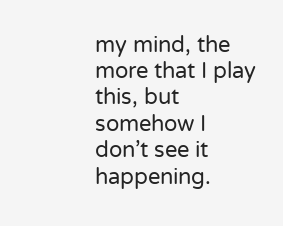my mind, the more that I play this, but somehow I don’t see it happening.